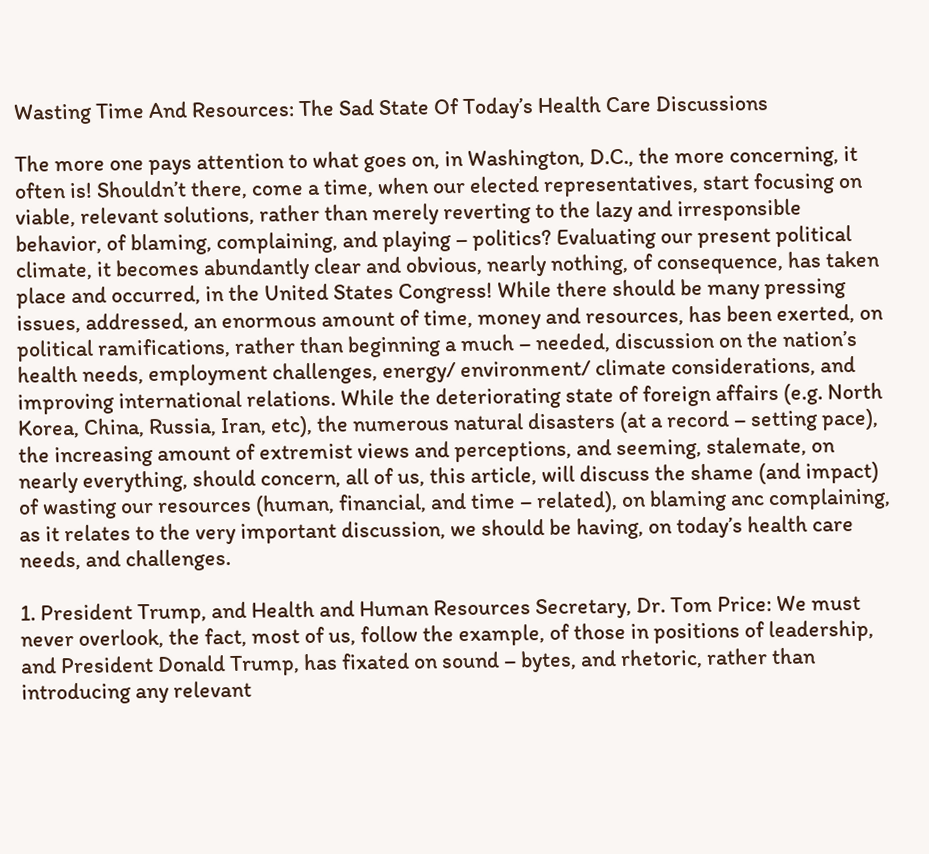Wasting Time And Resources: The Sad State Of Today’s Health Care Discussions

The more one pays attention to what goes on, in Washington, D.C., the more concerning, it often is! Shouldn’t there, come a time, when our elected representatives, start focusing on viable, relevant solutions, rather than merely reverting to the lazy and irresponsible behavior, of blaming, complaining, and playing – politics? Evaluating our present political climate, it becomes abundantly clear and obvious, nearly nothing, of consequence, has taken place and occurred, in the United States Congress! While there should be many pressing issues, addressed, an enormous amount of time, money and resources, has been exerted, on political ramifications, rather than beginning a much – needed, discussion on the nation’s health needs, employment challenges, energy/ environment/ climate considerations, and improving international relations. While the deteriorating state of foreign affairs (e.g. North Korea, China, Russia, Iran, etc), the numerous natural disasters (at a record – setting pace), the increasing amount of extremist views and perceptions, and seeming, stalemate, on nearly everything, should concern, all of us, this article, will discuss the shame (and impact) of wasting our resources (human, financial, and time – related), on blaming anc complaining, as it relates to the very important discussion, we should be having, on today’s health care needs, and challenges.

1. President Trump, and Health and Human Resources Secretary, Dr. Tom Price: We must never overlook, the fact, most of us, follow the example, of those in positions of leadership, and President Donald Trump, has fixated on sound – bytes, and rhetoric, rather than introducing any relevant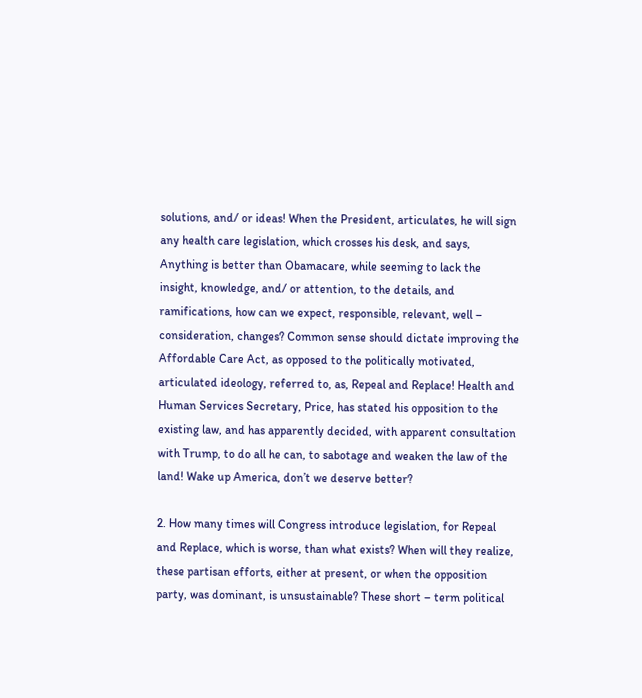solutions, and/ or ideas! When the President, articulates, he will sign any health care legislation, which crosses his desk, and says, Anything is better than Obamacare, while seeming to lack the insight, knowledge, and/ or attention, to the details, and ramifications, how can we expect, responsible, relevant, well – consideration, changes? Common sense should dictate improving the Affordable Care Act, as opposed to the politically motivated, articulated ideology, referred to, as, Repeal and Replace! Health and Human Services Secretary, Price, has stated his opposition to the existing law, and has apparently decided, with apparent consultation with Trump, to do all he can, to sabotage and weaken the law of the land! Wake up America, don’t we deserve better?

2. How many times will Congress introduce legislation, for Repeal and Replace, which is worse, than what exists? When will they realize, these partisan efforts, either at present, or when the opposition party, was dominant, is unsustainable? These short – term political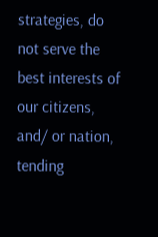strategies, do not serve the best interests of our citizens, and/ or nation, tending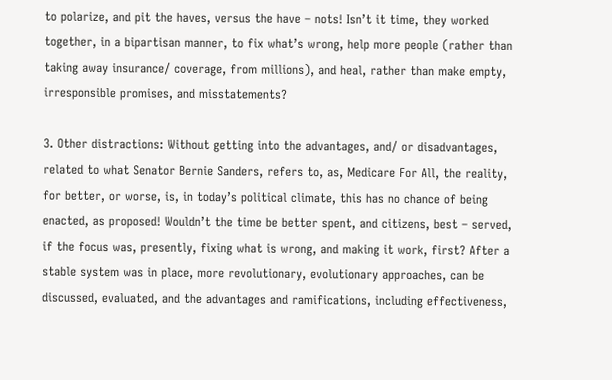to polarize, and pit the haves, versus the have – nots! Isn’t it time, they worked together, in a bipartisan manner, to fix what’s wrong, help more people (rather than taking away insurance/ coverage, from millions), and heal, rather than make empty, irresponsible promises, and misstatements?

3. Other distractions: Without getting into the advantages, and/ or disadvantages, related to what Senator Bernie Sanders, refers to, as, Medicare For All, the reality, for better, or worse, is, in today’s political climate, this has no chance of being enacted, as proposed! Wouldn’t the time be better spent, and citizens, best – served, if the focus was, presently, fixing what is wrong, and making it work, first? After a stable system was in place, more revolutionary, evolutionary approaches, can be discussed, evaluated, and the advantages and ramifications, including effectiveness,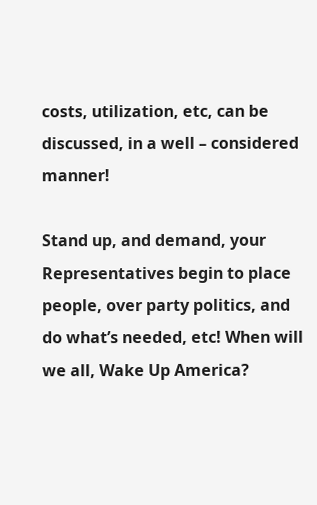costs, utilization, etc, can be discussed, in a well – considered manner!

Stand up, and demand, your Representatives begin to place people, over party politics, and do what’s needed, etc! When will we all, Wake Up America?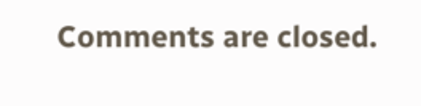Comments are closed.